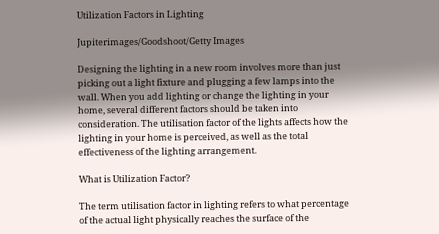Utilization Factors in Lighting

Jupiterimages/Goodshoot/Getty Images

Designing the lighting in a new room involves more than just picking out a light fixture and plugging a few lamps into the wall. When you add lighting or change the lighting in your home, several different factors should be taken into consideration. The utilisation factor of the lights affects how the lighting in your home is perceived, as well as the total effectiveness of the lighting arrangement.

What is Utilization Factor?

The term utilisation factor in lighting refers to what percentage of the actual light physically reaches the surface of the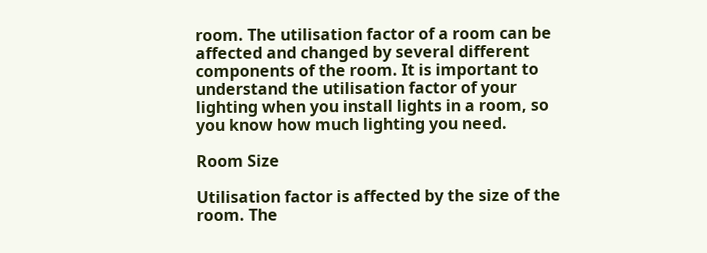room. The utilisation factor of a room can be affected and changed by several different components of the room. It is important to understand the utilisation factor of your lighting when you install lights in a room, so you know how much lighting you need.

Room Size

Utilisation factor is affected by the size of the room. The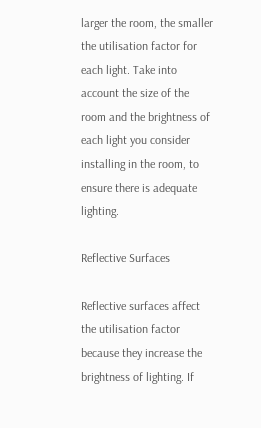larger the room, the smaller the utilisation factor for each light. Take into account the size of the room and the brightness of each light you consider installing in the room, to ensure there is adequate lighting.

Reflective Surfaces

Reflective surfaces affect the utilisation factor because they increase the brightness of lighting. If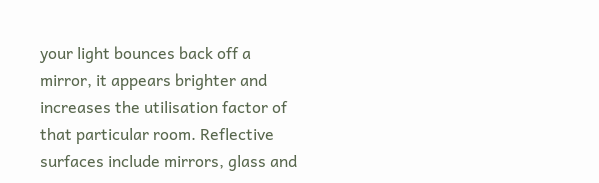your light bounces back off a mirror, it appears brighter and increases the utilisation factor of that particular room. Reflective surfaces include mirrors, glass and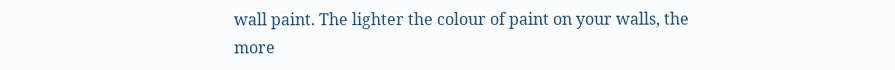wall paint. The lighter the colour of paint on your walls, the more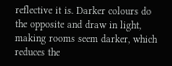reflective it is. Darker colours do the opposite and draw in light, making rooms seem darker, which reduces the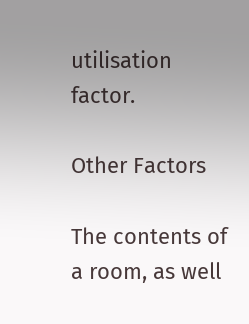utilisation factor.

Other Factors

The contents of a room, as well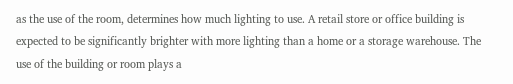as the use of the room, determines how much lighting to use. A retail store or office building is expected to be significantly brighter with more lighting than a home or a storage warehouse. The use of the building or room plays a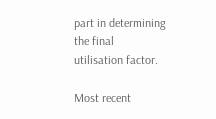part in determining the final utilisation factor.

Most recent